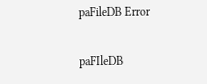paFileDB Error

paFIleDB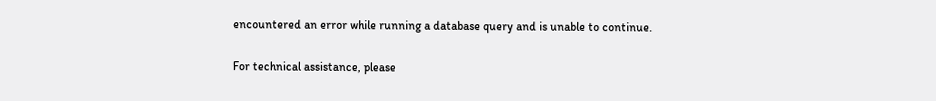encountered an error while running a database query and is unable to continue.

For technical assistance, please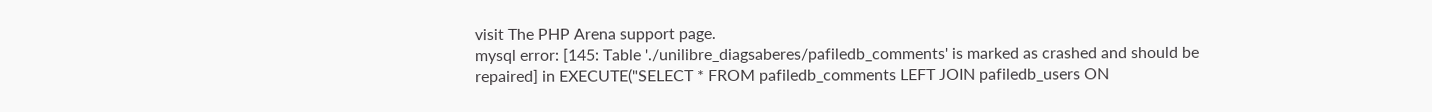visit The PHP Arena support page.
mysql error: [145: Table './unilibre_diagsaberes/pafiledb_comments' is marked as crashed and should be repaired] in EXECUTE("SELECT * FROM pafiledb_comments LEFT JOIN pafiledb_users ON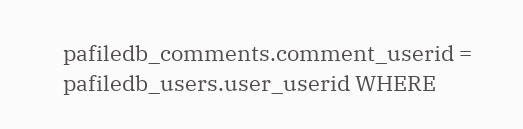pafiledb_comments.comment_userid = pafiledb_users.user_userid WHERE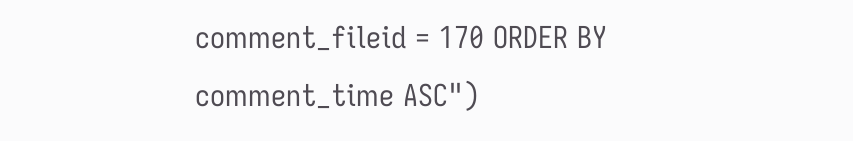comment_fileid = 170 ORDER BY comment_time ASC")